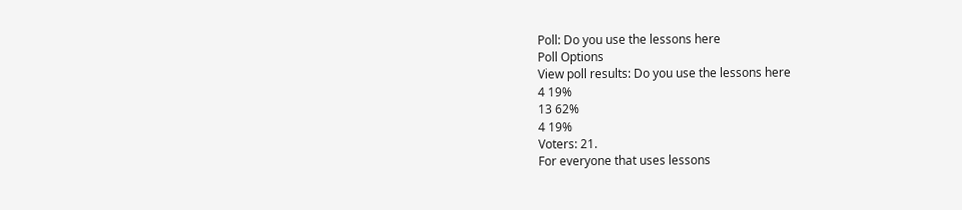Poll: Do you use the lessons here
Poll Options
View poll results: Do you use the lessons here
4 19%
13 62%
4 19%
Voters: 21.
For everyone that uses lessons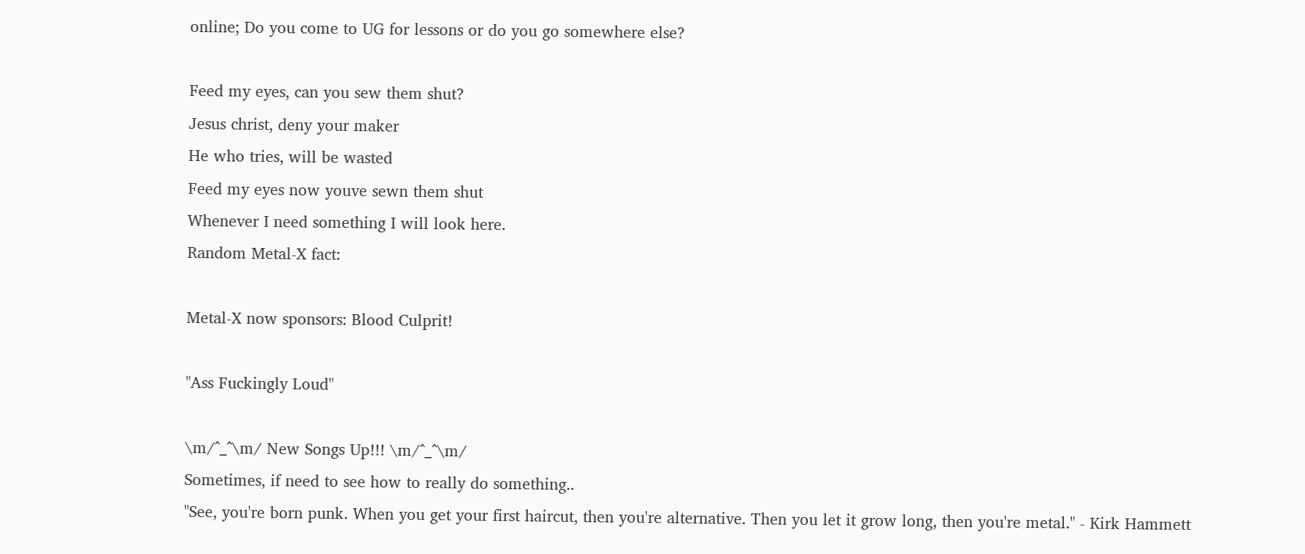online; Do you come to UG for lessons or do you go somewhere else?

Feed my eyes, can you sew them shut?
Jesus christ, deny your maker
He who tries, will be wasted
Feed my eyes now youve sewn them shut
Whenever I need something I will look here.
Random Metal-X fact:

Metal-X now sponsors: Blood Culprit!

"Ass Fuckingly Loud"

\m/^_^\m/ New Songs Up!!! \m/^_^\m/
Sometimes, if need to see how to really do something..
"See, you're born punk. When you get your first haircut, then you're alternative. Then you let it grow long, then you're metal." - Kirk Hammett